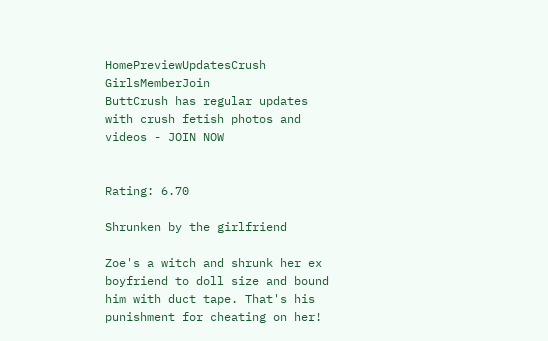HomePreviewUpdatesCrush GirlsMemberJoin
ButtCrush has regular updates with crush fetish photos and videos - JOIN NOW


Rating: 6.70

Shrunken by the girlfriend

Zoe's a witch and shrunk her ex boyfriend to doll size and bound him with duct tape. That's his punishment for cheating on her!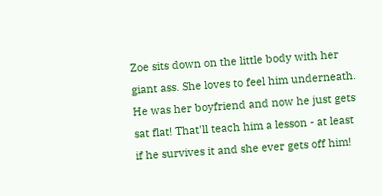Zoe sits down on the little body with her giant ass. She loves to feel him underneath. He was her boyfriend and now he just gets sat flat! That'll teach him a lesson - at least if he survives it and she ever gets off him!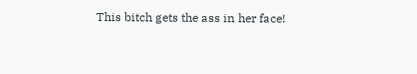This bitch gets the ass in her face!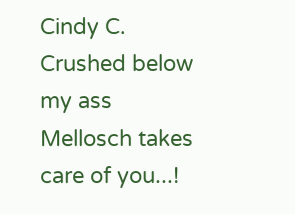Cindy C.
Crushed below my ass
Mellosch takes care of you...!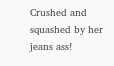Crushed and squashed by her jeans ass!